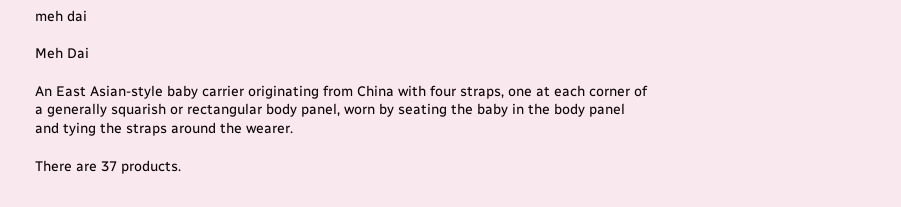meh dai

Meh Dai

An East Asian-style baby carrier originating from China with four straps, one at each corner of a generally squarish or rectangular body panel, worn by seating the baby in the body panel and tying the straps around the wearer.

There are 37 products.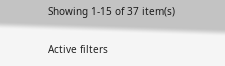Showing 1-15 of 37 item(s)

Active filters